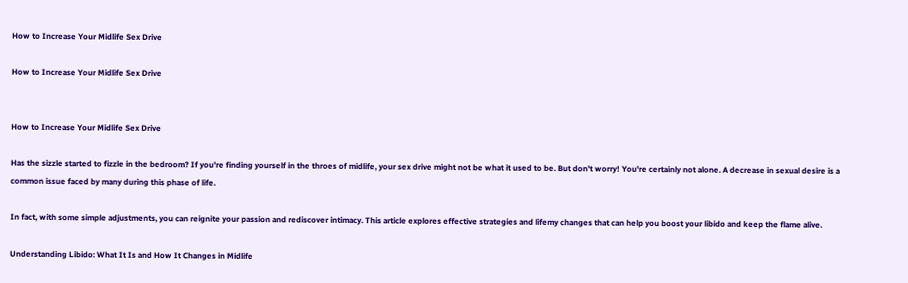How to Increase Your Midlife Sex Drive

How to Increase Your Midlife Sex Drive


How to Increase Your Midlife Sex Drive

Has the sizzle started to fizzle in the bedroom? If you're finding yourself in the throes of midlife, your sex drive might not be what it used to be. But don't worry! You're certainly not alone. A decrease in sexual desire is a common issue faced by many during this phase of life.

In fact, with some simple adjustments, you can reignite your passion and rediscover intimacy. This article explores effective strategies and lifemy changes that can help you boost your libido and keep the flame alive.

Understanding Libido: What It Is and How It Changes in Midlife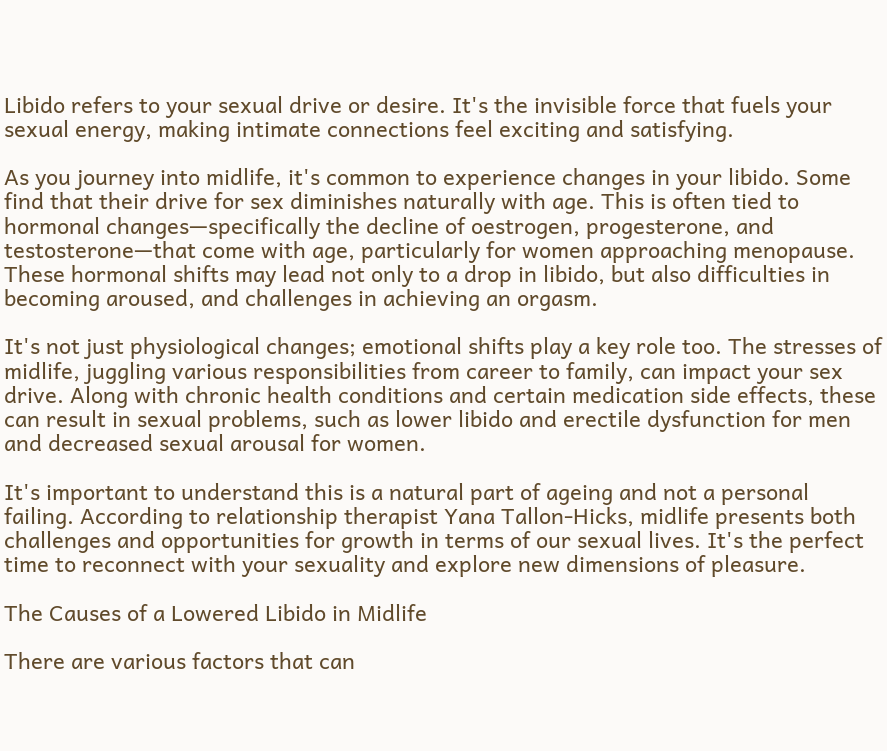Libido refers to your sexual drive or desire. It's the invisible force that fuels your sexual energy, making intimate connections feel exciting and satisfying.

As you journey into midlife, it's common to experience changes in your libido. Some find that their drive for sex diminishes naturally with age. This is often tied to hormonal changes—specifically the decline of oestrogen, progesterone, and testosterone—that come with age, particularly for women approaching menopause. These hormonal shifts may lead not only to a drop in libido, but also difficulties in becoming aroused, and challenges in achieving an orgasm.

It's not just physiological changes; emotional shifts play a key role too. The stresses of midlife, juggling various responsibilities from career to family, can impact your sex drive. Along with chronic health conditions and certain medication side effects, these can result in sexual problems, such as lower libido and erectile dysfunction for men and decreased sexual arousal for women.

It's important to understand this is a natural part of ageing and not a personal failing. According to relationship therapist Yana Tallon-Hicks, midlife presents both challenges and opportunities for growth in terms of our sexual lives. It's the perfect time to reconnect with your sexuality and explore new dimensions of pleasure.

The Causes of a Lowered Libido in Midlife

There are various factors that can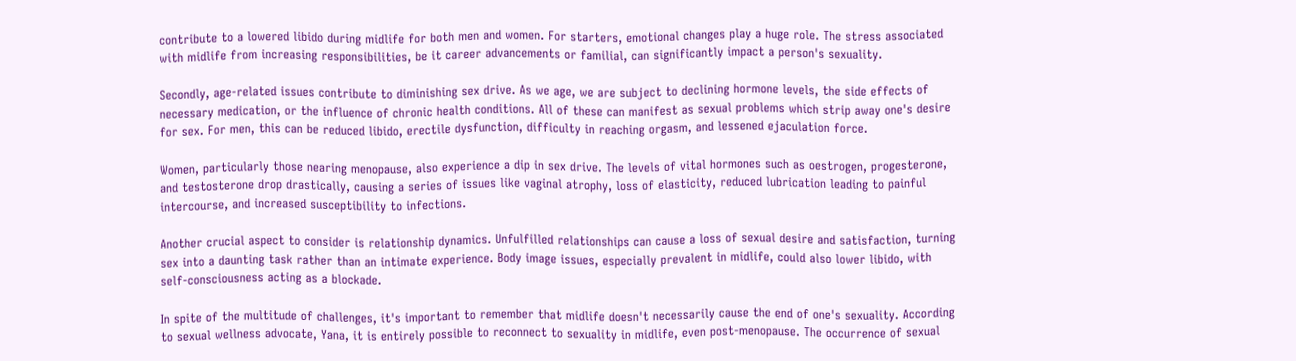contribute to a lowered libido during midlife for both men and women. For starters, emotional changes play a huge role. The stress associated with midlife from increasing responsibilities, be it career advancements or familial, can significantly impact a person's sexuality.

Secondly, age-related issues contribute to diminishing sex drive. As we age, we are subject to declining hormone levels, the side effects of necessary medication, or the influence of chronic health conditions. All of these can manifest as sexual problems which strip away one's desire for sex. For men, this can be reduced libido, erectile dysfunction, difficulty in reaching orgasm, and lessened ejaculation force.

Women, particularly those nearing menopause, also experience a dip in sex drive. The levels of vital hormones such as oestrogen, progesterone, and testosterone drop drastically, causing a series of issues like vaginal atrophy, loss of elasticity, reduced lubrication leading to painful intercourse, and increased susceptibility to infections.

Another crucial aspect to consider is relationship dynamics. Unfulfilled relationships can cause a loss of sexual desire and satisfaction, turning sex into a daunting task rather than an intimate experience. Body image issues, especially prevalent in midlife, could also lower libido, with self-consciousness acting as a blockade.

In spite of the multitude of challenges, it's important to remember that midlife doesn't necessarily cause the end of one's sexuality. According to sexual wellness advocate, Yana, it is entirely possible to reconnect to sexuality in midlife, even post-menopause. The occurrence of sexual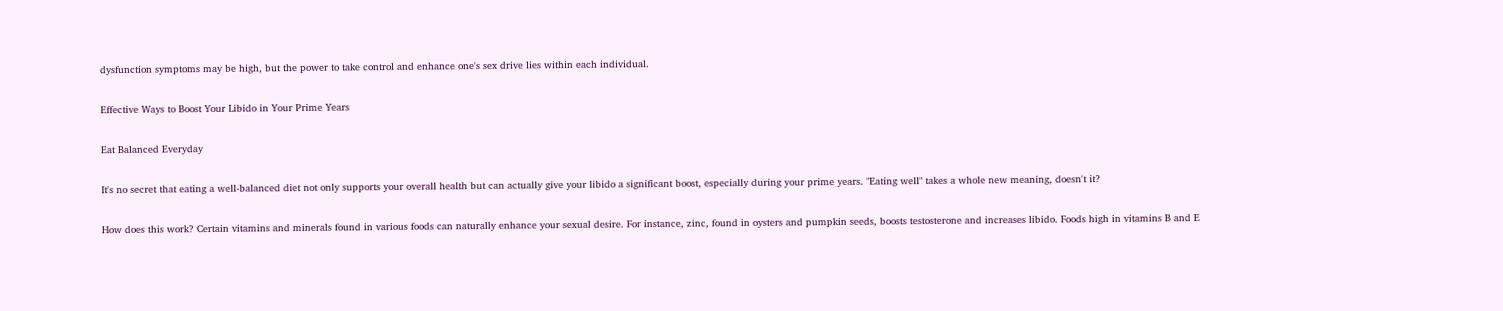dysfunction symptoms may be high, but the power to take control and enhance one's sex drive lies within each individual.

Effective Ways to Boost Your Libido in Your Prime Years

Eat Balanced Everyday

It's no secret that eating a well-balanced diet not only supports your overall health but can actually give your libido a significant boost, especially during your prime years. "Eating well" takes a whole new meaning, doesn't it?

How does this work? Certain vitamins and minerals found in various foods can naturally enhance your sexual desire. For instance, zinc, found in oysters and pumpkin seeds, boosts testosterone and increases libido. Foods high in vitamins B and E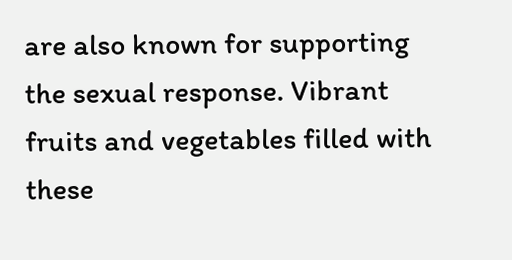are also known for supporting the sexual response. Vibrant fruits and vegetables filled with these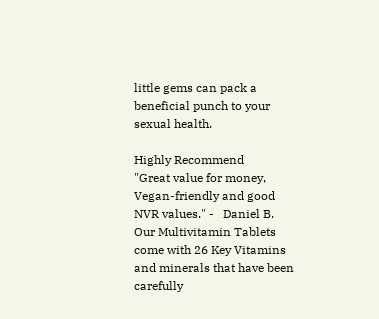little gems can pack a beneficial punch to your sexual health.

Highly Recommend
"Great value for money, Vegan-friendly and good NVR values." -   Daniel B.
Our Multivitamin Tablets come with 26 Key Vitamins and minerals that have been carefully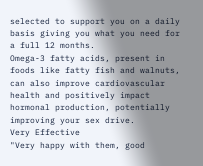selected to support you on a daily basis giving you what you need for a full 12 months.
Omega-3 fatty acids, present in foods like fatty fish and walnuts, can also improve cardiovascular health and positively impact hormonal production, potentially improving your sex drive.
Very Effective
"Very happy with them, good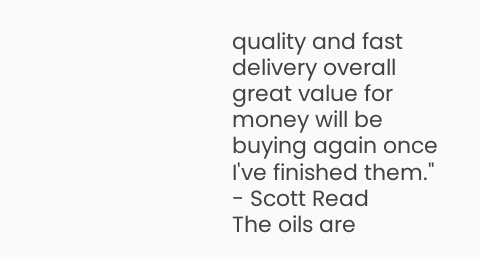quality and fast delivery overall great value for money will be buying again once I've finished them." - Scott Read
The oils are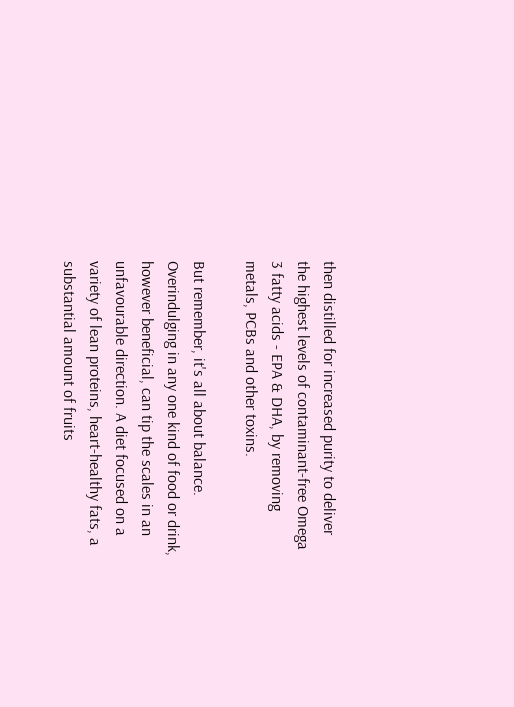then distilled for increased purity to deliver the highest levels of contaminant-free Omega 3 fatty acids - EPA & DHA, by removing metals, PCBs and other toxins.

But remember, it's all about balance. Overindulging in any one kind of food or drink, however beneficial, can tip the scales in an unfavourable direction. A diet focused on a variety of lean proteins, heart-healthy fats, a substantial amount of fruits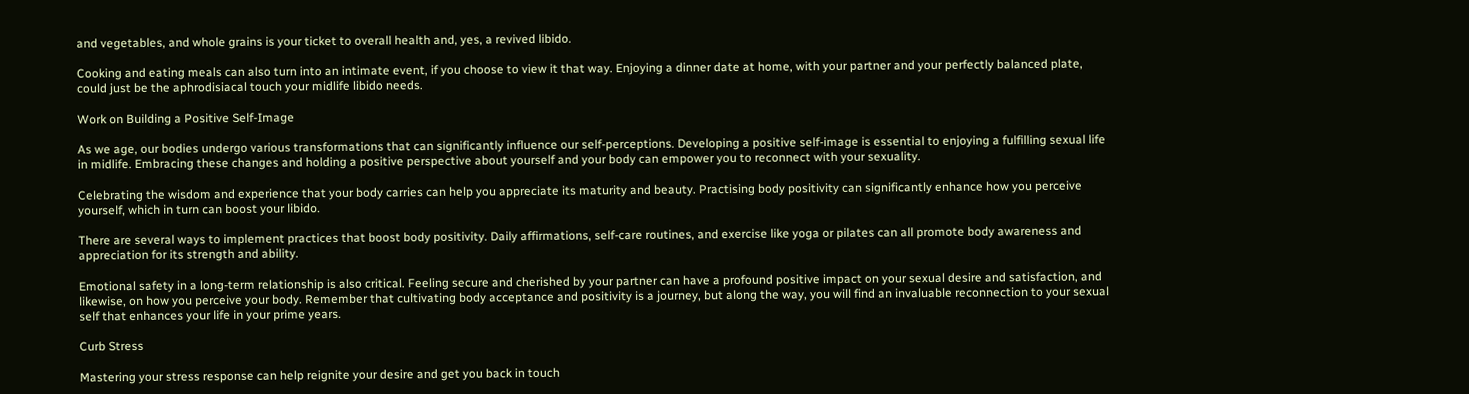and vegetables, and whole grains is your ticket to overall health and, yes, a revived libido.

Cooking and eating meals can also turn into an intimate event, if you choose to view it that way. Enjoying a dinner date at home, with your partner and your perfectly balanced plate, could just be the aphrodisiacal touch your midlife libido needs.

Work on Building a Positive Self-Image

As we age, our bodies undergo various transformations that can significantly influence our self-perceptions. Developing a positive self-image is essential to enjoying a fulfilling sexual life in midlife. Embracing these changes and holding a positive perspective about yourself and your body can empower you to reconnect with your sexuality.

Celebrating the wisdom and experience that your body carries can help you appreciate its maturity and beauty. Practising body positivity can significantly enhance how you perceive yourself, which in turn can boost your libido.

There are several ways to implement practices that boost body positivity. Daily affirmations, self-care routines, and exercise like yoga or pilates can all promote body awareness and appreciation for its strength and ability.

Emotional safety in a long-term relationship is also critical. Feeling secure and cherished by your partner can have a profound positive impact on your sexual desire and satisfaction, and likewise, on how you perceive your body. Remember that cultivating body acceptance and positivity is a journey, but along the way, you will find an invaluable reconnection to your sexual self that enhances your life in your prime years.

Curb Stress

Mastering your stress response can help reignite your desire and get you back in touch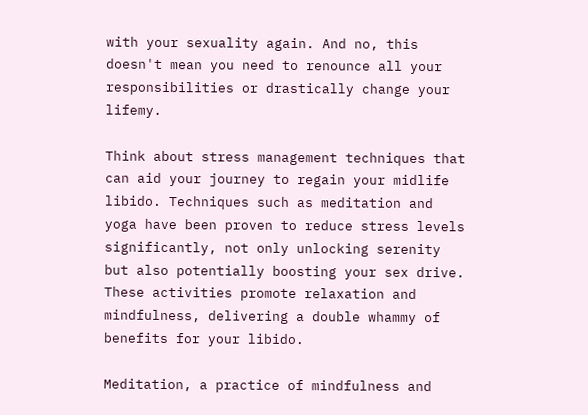with your sexuality again. And no, this doesn't mean you need to renounce all your responsibilities or drastically change your lifemy.

Think about stress management techniques that can aid your journey to regain your midlife libido. Techniques such as meditation and yoga have been proven to reduce stress levels significantly, not only unlocking serenity but also potentially boosting your sex drive. These activities promote relaxation and mindfulness, delivering a double whammy of benefits for your libido.

Meditation, a practice of mindfulness and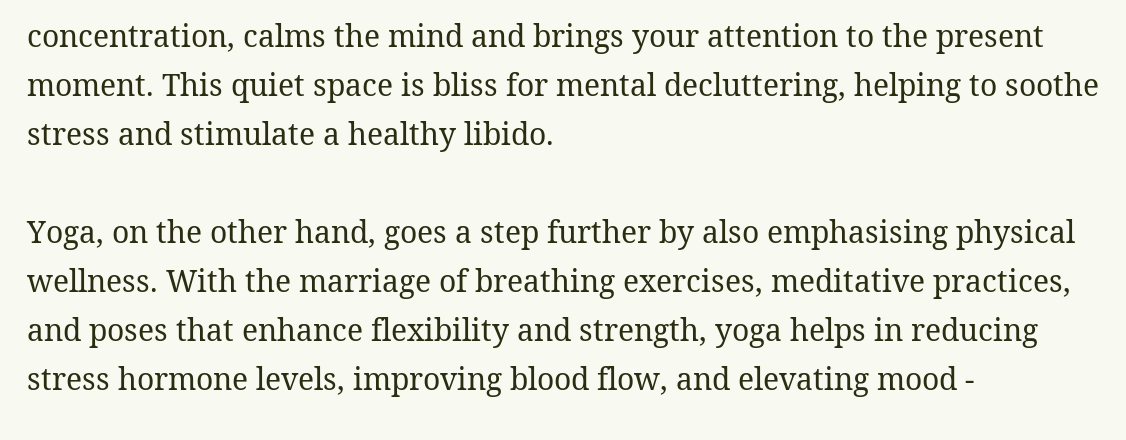concentration, calms the mind and brings your attention to the present moment. This quiet space is bliss for mental decluttering, helping to soothe stress and stimulate a healthy libido.

Yoga, on the other hand, goes a step further by also emphasising physical wellness. With the marriage of breathing exercises, meditative practices, and poses that enhance flexibility and strength, yoga helps in reducing stress hormone levels, improving blood flow, and elevating mood -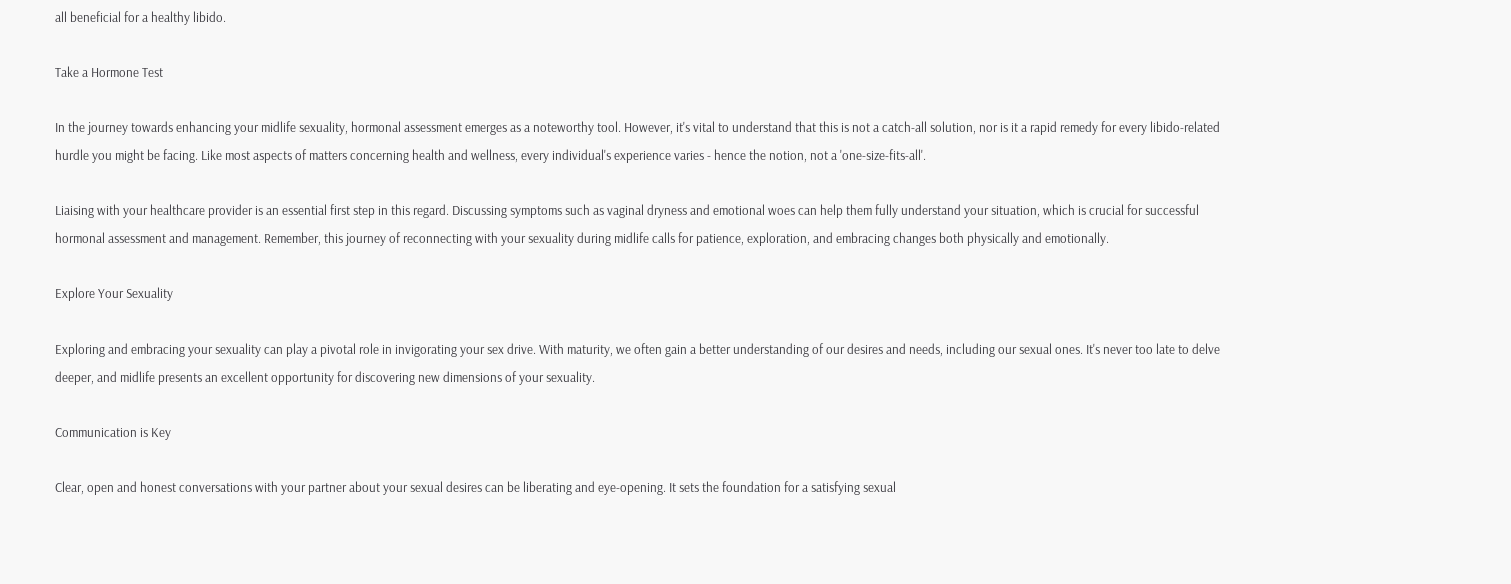all beneficial for a healthy libido.

Take a Hormone Test

In the journey towards enhancing your midlife sexuality, hormonal assessment emerges as a noteworthy tool. However, it's vital to understand that this is not a catch-all solution, nor is it a rapid remedy for every libido-related hurdle you might be facing. Like most aspects of matters concerning health and wellness, every individual's experience varies - hence the notion, not a 'one-size-fits-all'.

Liaising with your healthcare provider is an essential first step in this regard. Discussing symptoms such as vaginal dryness and emotional woes can help them fully understand your situation, which is crucial for successful hormonal assessment and management. Remember, this journey of reconnecting with your sexuality during midlife calls for patience, exploration, and embracing changes both physically and emotionally.

Explore Your Sexuality

Exploring and embracing your sexuality can play a pivotal role in invigorating your sex drive. With maturity, we often gain a better understanding of our desires and needs, including our sexual ones. It's never too late to delve deeper, and midlife presents an excellent opportunity for discovering new dimensions of your sexuality.

Communication is Key

Clear, open and honest conversations with your partner about your sexual desires can be liberating and eye-opening. It sets the foundation for a satisfying sexual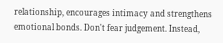relationship, encourages intimacy and strengthens emotional bonds. Don't fear judgement. Instead,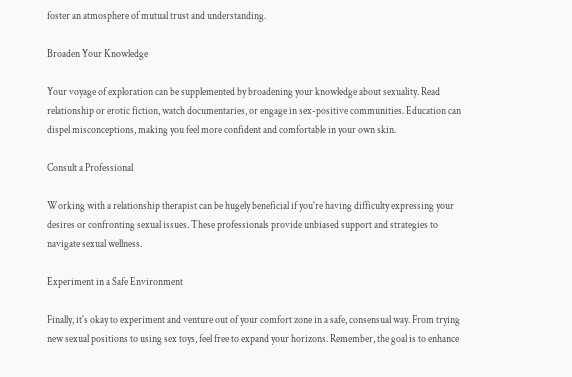foster an atmosphere of mutual trust and understanding.

Broaden Your Knowledge

Your voyage of exploration can be supplemented by broadening your knowledge about sexuality. Read relationship or erotic fiction, watch documentaries, or engage in sex-positive communities. Education can dispel misconceptions, making you feel more confident and comfortable in your own skin.

Consult a Professional

Working with a relationship therapist can be hugely beneficial if you're having difficulty expressing your desires or confronting sexual issues. These professionals provide unbiased support and strategies to navigate sexual wellness.

Experiment in a Safe Environment

Finally, it's okay to experiment and venture out of your comfort zone in a safe, consensual way. From trying new sexual positions to using sex toys, feel free to expand your horizons. Remember, the goal is to enhance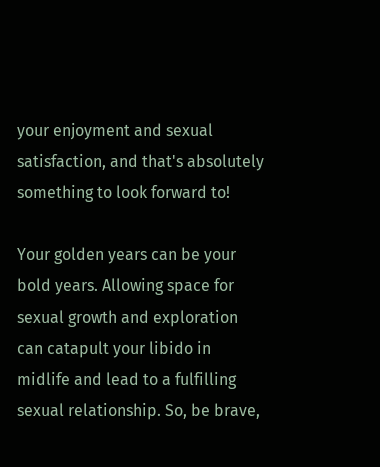your enjoyment and sexual satisfaction, and that's absolutely something to look forward to!

Your golden years can be your bold years. Allowing space for sexual growth and exploration can catapult your libido in midlife and lead to a fulfilling sexual relationship. So, be brave,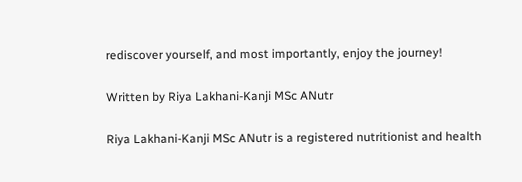rediscover yourself, and most importantly, enjoy the journey!

Written by Riya Lakhani-Kanji MSc ANutr

Riya Lakhani-Kanji MSc ANutr is a registered nutritionist and health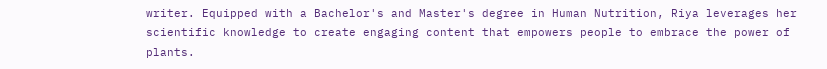writer. Equipped with a Bachelor's and Master's degree in Human Nutrition, Riya leverages her scientific knowledge to create engaging content that empowers people to embrace the power of plants.